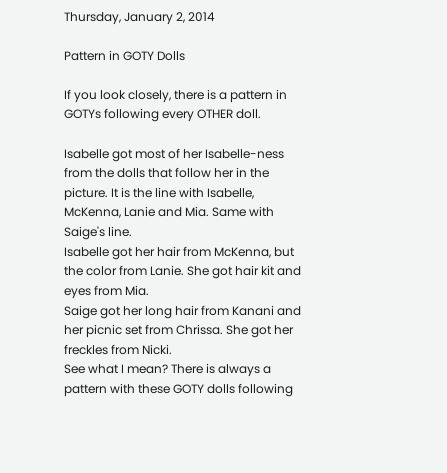Thursday, January 2, 2014

Pattern in GOTY Dolls

If you look closely, there is a pattern in GOTYs following every OTHER doll.

Isabelle got most of her Isabelle-ness from the dolls that follow her in the picture. It is the line with Isabelle, McKenna, Lanie and Mia. Same with Saige's line.
Isabelle got her hair from McKenna, but the color from Lanie. She got hair kit and eyes from Mia.
Saige got her long hair from Kanani and her picnic set from Chrissa. She got her freckles from Nicki.
See what I mean? There is always a pattern with these GOTY dolls following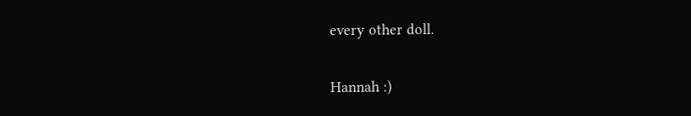every other doll.

Hannah :)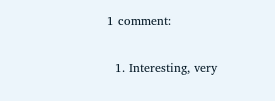1 comment:

  1. Interesting, very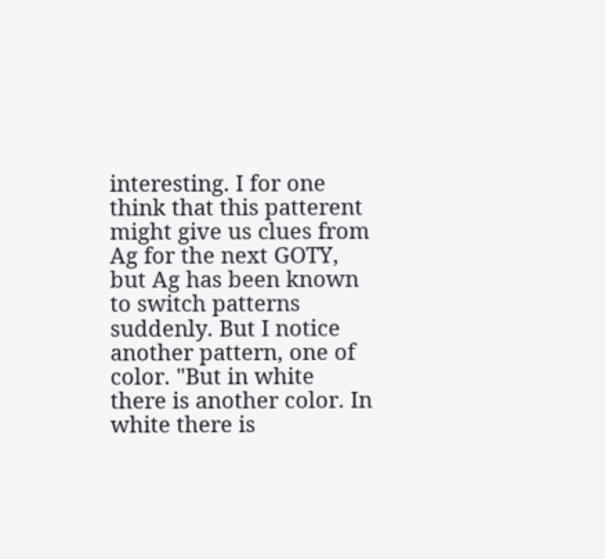interesting. I for one think that this patterent might give us clues from Ag for the next GOTY, but Ag has been known to switch patterns suddenly. But I notice another pattern, one of color. "But in white there is another color. In white there is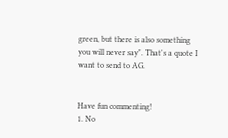green, but there is also something you will never say". That's a quote I want to send to AG.


Have fun commenting!
1. No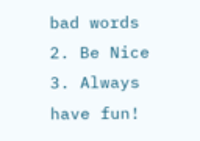bad words
2. Be Nice
3. Always have fun!